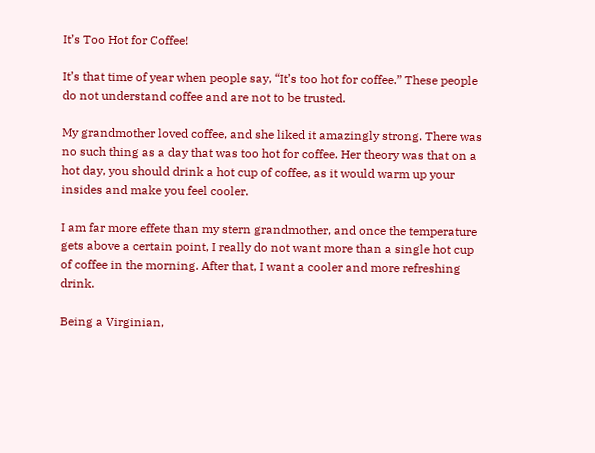It’s Too Hot for Coffee!

It’s that time of year when people say, “It’s too hot for coffee.” These people do not understand coffee and are not to be trusted.

My grandmother loved coffee, and she liked it amazingly strong. There was no such thing as a day that was too hot for coffee. Her theory was that on a hot day, you should drink a hot cup of coffee, as it would warm up your insides and make you feel cooler.

I am far more effete than my stern grandmother, and once the temperature gets above a certain point, I really do not want more than a single hot cup of coffee in the morning. After that, I want a cooler and more refreshing drink.

Being a Virginian,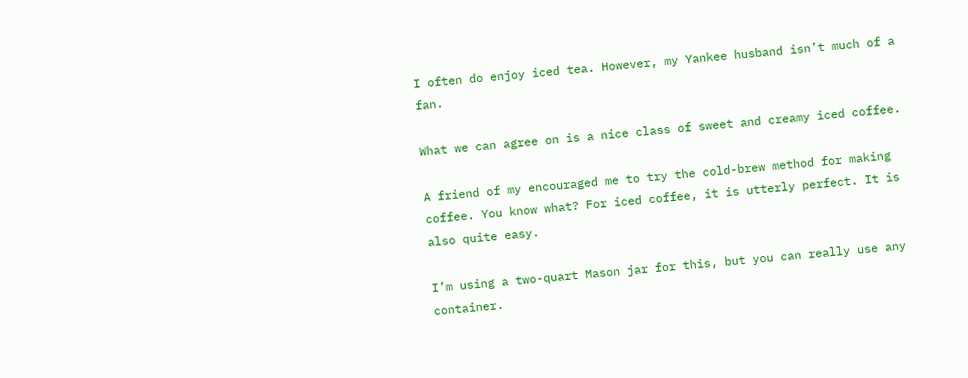I often do enjoy iced tea. However, my Yankee husband isn’t much of a fan.

What we can agree on is a nice class of sweet and creamy iced coffee.

A friend of my encouraged me to try the cold-brew method for making coffee. You know what? For iced coffee, it is utterly perfect. It is also quite easy.

I’m using a two-quart Mason jar for this, but you can really use any container.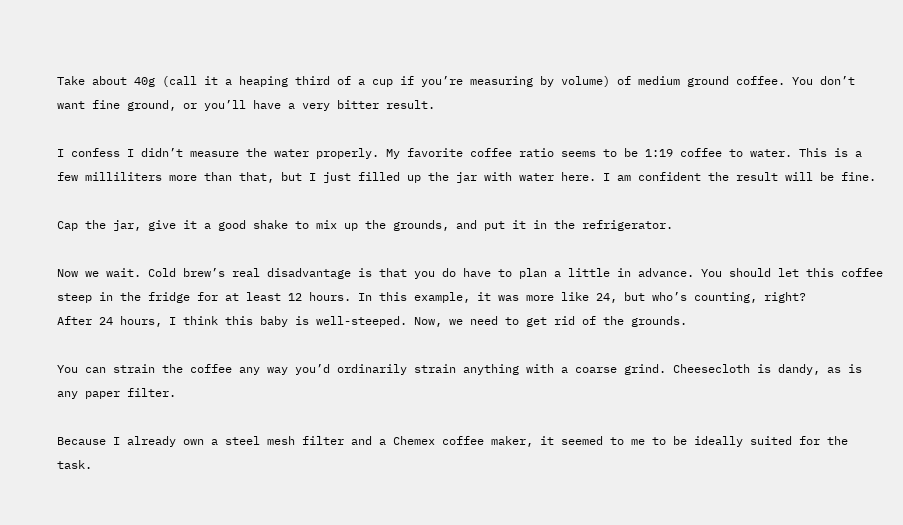Take about 40g (call it a heaping third of a cup if you’re measuring by volume) of medium ground coffee. You don’t want fine ground, or you’ll have a very bitter result.

I confess I didn’t measure the water properly. My favorite coffee ratio seems to be 1:19 coffee to water. This is a few milliliters more than that, but I just filled up the jar with water here. I am confident the result will be fine.

Cap the jar, give it a good shake to mix up the grounds, and put it in the refrigerator.

Now we wait. Cold brew’s real disadvantage is that you do have to plan a little in advance. You should let this coffee steep in the fridge for at least 12 hours. In this example, it was more like 24, but who’s counting, right?
After 24 hours, I think this baby is well-steeped. Now, we need to get rid of the grounds.

You can strain the coffee any way you’d ordinarily strain anything with a coarse grind. Cheesecloth is dandy, as is any paper filter.

Because I already own a steel mesh filter and a Chemex coffee maker, it seemed to me to be ideally suited for the task.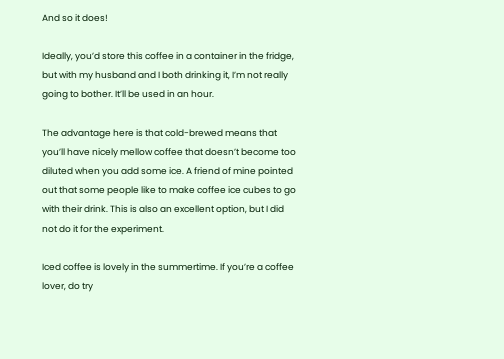And so it does!

Ideally, you’d store this coffee in a container in the fridge, but with my husband and I both drinking it, I’m not really going to bother. It’ll be used in an hour.

The advantage here is that cold-brewed means that you’ll have nicely mellow coffee that doesn’t become too diluted when you add some ice. A friend of mine pointed out that some people like to make coffee ice cubes to go with their drink. This is also an excellent option, but I did not do it for the experiment.

Iced coffee is lovely in the summertime. If you’re a coffee lover, do try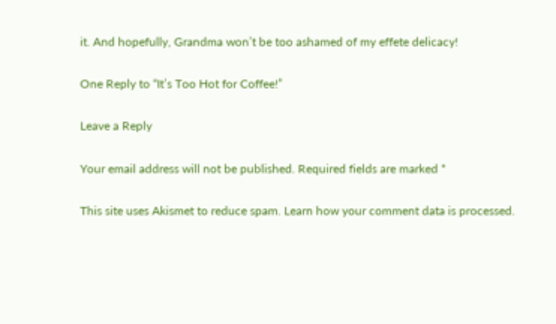it. And hopefully, Grandma won’t be too ashamed of my effete delicacy!

One Reply to “It’s Too Hot for Coffee!”

Leave a Reply

Your email address will not be published. Required fields are marked *

This site uses Akismet to reduce spam. Learn how your comment data is processed.